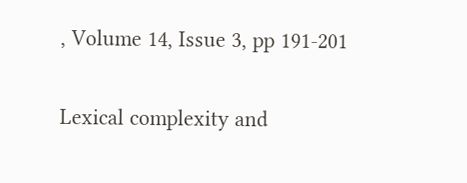, Volume 14, Issue 3, pp 191-201

Lexical complexity and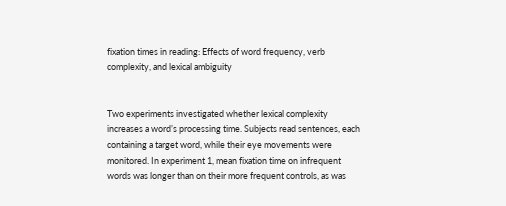fixation times in reading: Effects of word frequency, verb complexity, and lexical ambiguity


Two experiments investigated whether lexical complexity increases a word’s processing time. Subjects read sentences, each containing a target word, while their eye movements were monitored. In experiment 1, mean fixation time on infrequent words was longer than on their more frequent controls, as was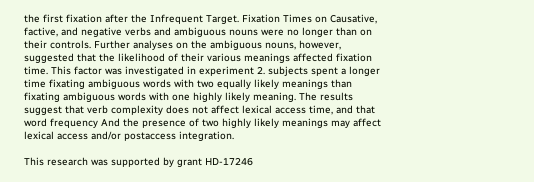the first fixation after the Infrequent Target. Fixation Times on Causative, factive, and negative verbs and ambiguous nouns were no longer than on their controls. Further analyses on the ambiguous nouns, however, suggested that the likelihood of their various meanings affected fixation time. This factor was investigated in experiment 2. subjects spent a longer time fixating ambiguous words with two equally likely meanings than fixating ambiguous words with one highly likely meaning. The results suggest that verb complexity does not affect lexical access time, and that word frequency And the presence of two highly likely meanings may affect lexical access and/or postaccess integration.

This research was supported by grant HD-17246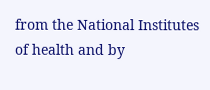from the National Institutes of health and by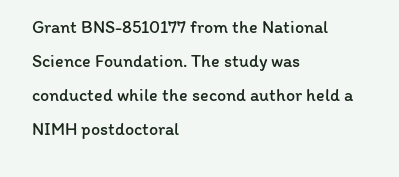Grant BNS-8510177 from the National Science Foundation. The study was conducted while the second author held a NIMH postdoctoral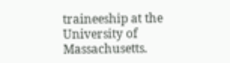traineeship at the University of Massachusetts.